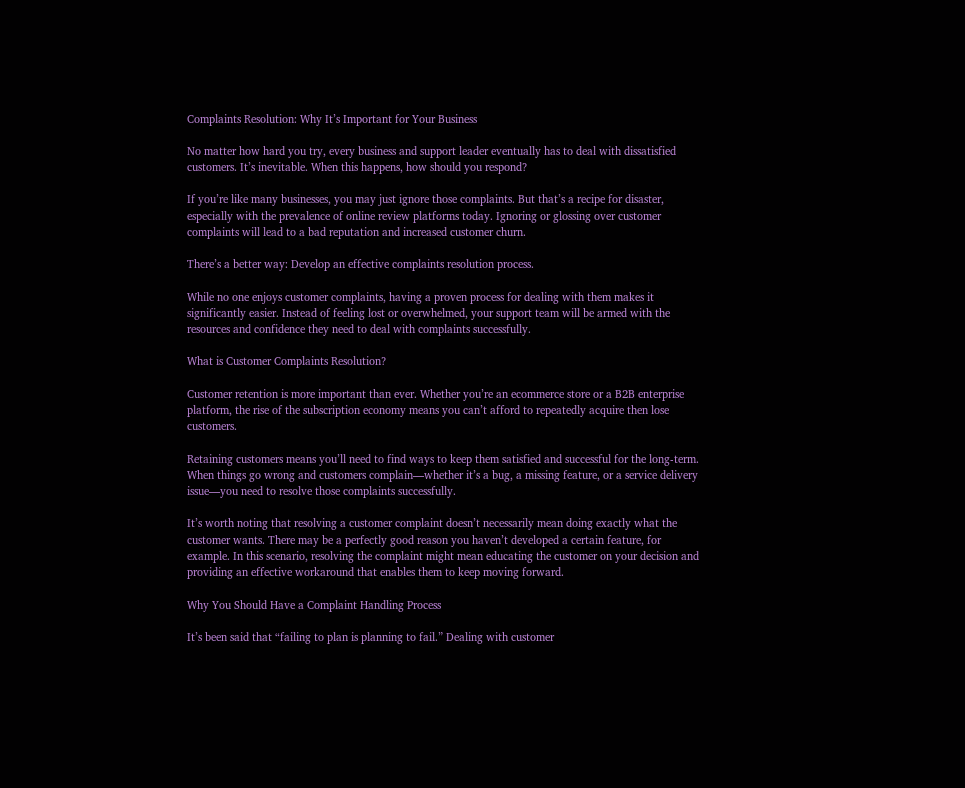Complaints Resolution: Why It’s Important for Your Business

No matter how hard you try, every business and support leader eventually has to deal with dissatisfied customers. It’s inevitable. When this happens, how should you respond?

If you’re like many businesses, you may just ignore those complaints. But that’s a recipe for disaster, especially with the prevalence of online review platforms today. Ignoring or glossing over customer complaints will lead to a bad reputation and increased customer churn.

There’s a better way: Develop an effective complaints resolution process.

While no one enjoys customer complaints, having a proven process for dealing with them makes it significantly easier. Instead of feeling lost or overwhelmed, your support team will be armed with the resources and confidence they need to deal with complaints successfully.

What is Customer Complaints Resolution?

Customer retention is more important than ever. Whether you’re an ecommerce store or a B2B enterprise platform, the rise of the subscription economy means you can’t afford to repeatedly acquire then lose customers.

Retaining customers means you’ll need to find ways to keep them satisfied and successful for the long-term. When things go wrong and customers complain—whether it’s a bug, a missing feature, or a service delivery issue—you need to resolve those complaints successfully.

It’s worth noting that resolving a customer complaint doesn’t necessarily mean doing exactly what the customer wants. There may be a perfectly good reason you haven’t developed a certain feature, for example. In this scenario, resolving the complaint might mean educating the customer on your decision and providing an effective workaround that enables them to keep moving forward.

Why You Should Have a Complaint Handling Process

It’s been said that “failing to plan is planning to fail.” Dealing with customer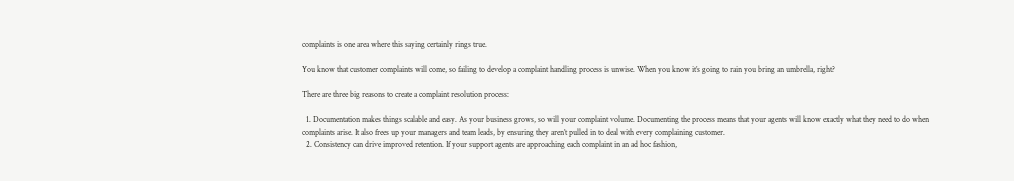complaints is one area where this saying certainly rings true.

You know that customer complaints will come, so failing to develop a complaint handling process is unwise. When you know it’s going to rain you bring an umbrella, right?

There are three big reasons to create a complaint resolution process:

  1. Documentation makes things scalable and easy. As your business grows, so will your complaint volume. Documenting the process means that your agents will know exactly what they need to do when complaints arise. It also frees up your managers and team leads, by ensuring they aren’t pulled in to deal with every complaining customer.
  2. Consistency can drive improved retention. If your support agents are approaching each complaint in an ad hoc fashion,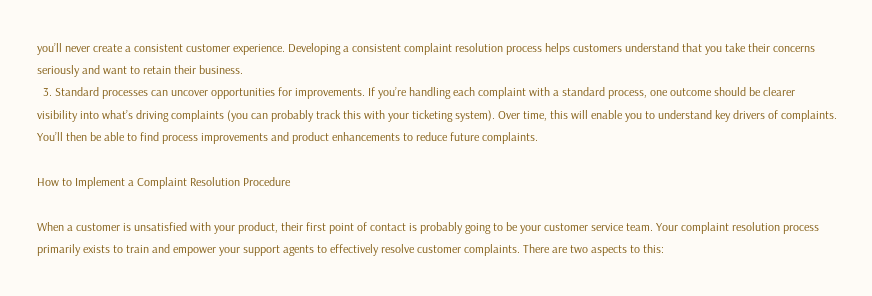you’ll never create a consistent customer experience. Developing a consistent complaint resolution process helps customers understand that you take their concerns seriously and want to retain their business.
  3. Standard processes can uncover opportunities for improvements. If you’re handling each complaint with a standard process, one outcome should be clearer visibility into what’s driving complaints (you can probably track this with your ticketing system). Over time, this will enable you to understand key drivers of complaints. You’ll then be able to find process improvements and product enhancements to reduce future complaints.

How to Implement a Complaint Resolution Procedure

When a customer is unsatisfied with your product, their first point of contact is probably going to be your customer service team. Your complaint resolution process primarily exists to train and empower your support agents to effectively resolve customer complaints. There are two aspects to this: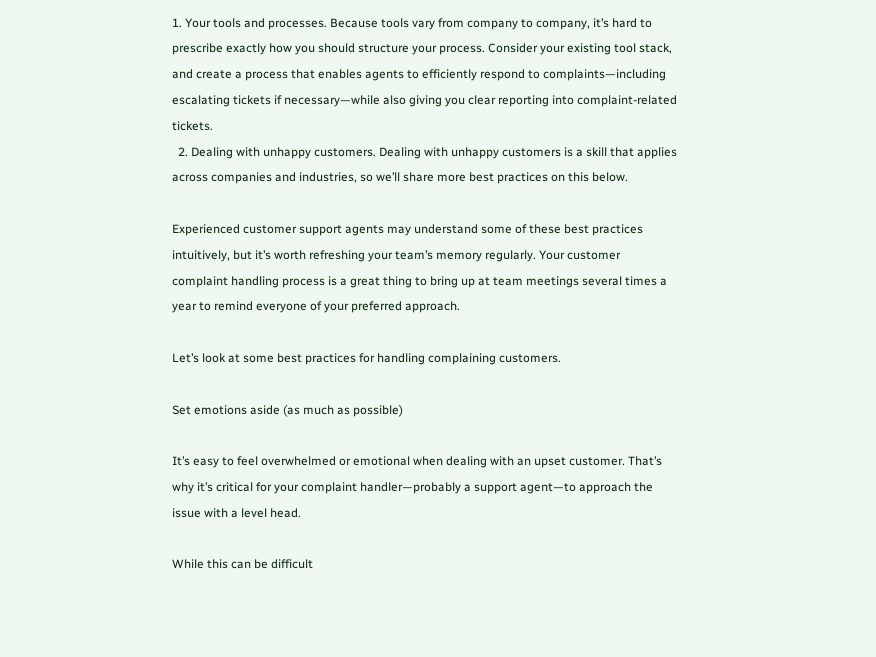1. Your tools and processes. Because tools vary from company to company, it’s hard to prescribe exactly how you should structure your process. Consider your existing tool stack, and create a process that enables agents to efficiently respond to complaints—including escalating tickets if necessary—while also giving you clear reporting into complaint-related tickets.
  2. Dealing with unhappy customers. Dealing with unhappy customers is a skill that applies across companies and industries, so we’ll share more best practices on this below.

Experienced customer support agents may understand some of these best practices intuitively, but it’s worth refreshing your team’s memory regularly. Your customer complaint handling process is a great thing to bring up at team meetings several times a year to remind everyone of your preferred approach.

Let’s look at some best practices for handling complaining customers.

Set emotions aside (as much as possible)

It’s easy to feel overwhelmed or emotional when dealing with an upset customer. That’s why it’s critical for your complaint handler—probably a support agent—to approach the issue with a level head.

While this can be difficult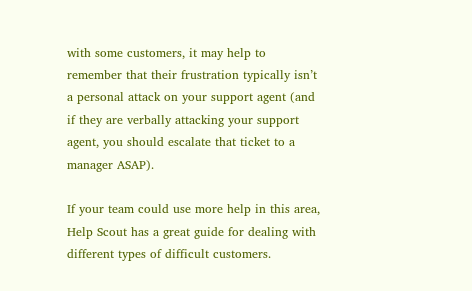with some customers, it may help to remember that their frustration typically isn’t a personal attack on your support agent (and if they are verbally attacking your support agent, you should escalate that ticket to a manager ASAP).

If your team could use more help in this area, Help Scout has a great guide for dealing with different types of difficult customers.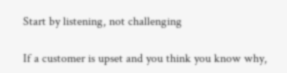Start by listening, not challenging

If a customer is upset and you think you know why,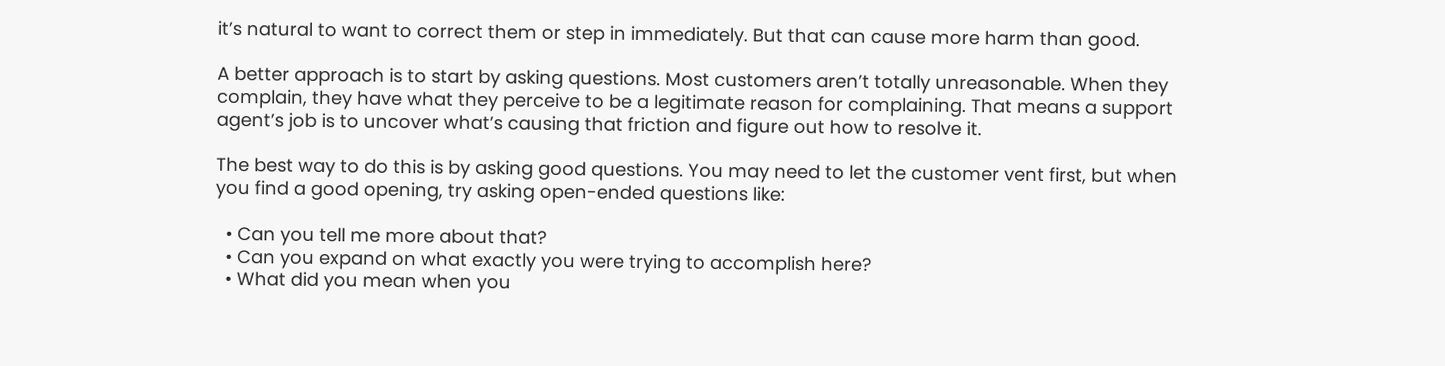it’s natural to want to correct them or step in immediately. But that can cause more harm than good.

A better approach is to start by asking questions. Most customers aren’t totally unreasonable. When they complain, they have what they perceive to be a legitimate reason for complaining. That means a support agent’s job is to uncover what’s causing that friction and figure out how to resolve it.

The best way to do this is by asking good questions. You may need to let the customer vent first, but when you find a good opening, try asking open-ended questions like:

  • Can you tell me more about that?
  • Can you expand on what exactly you were trying to accomplish here?
  • What did you mean when you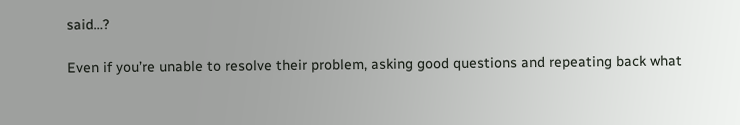said…?

Even if you’re unable to resolve their problem, asking good questions and repeating back what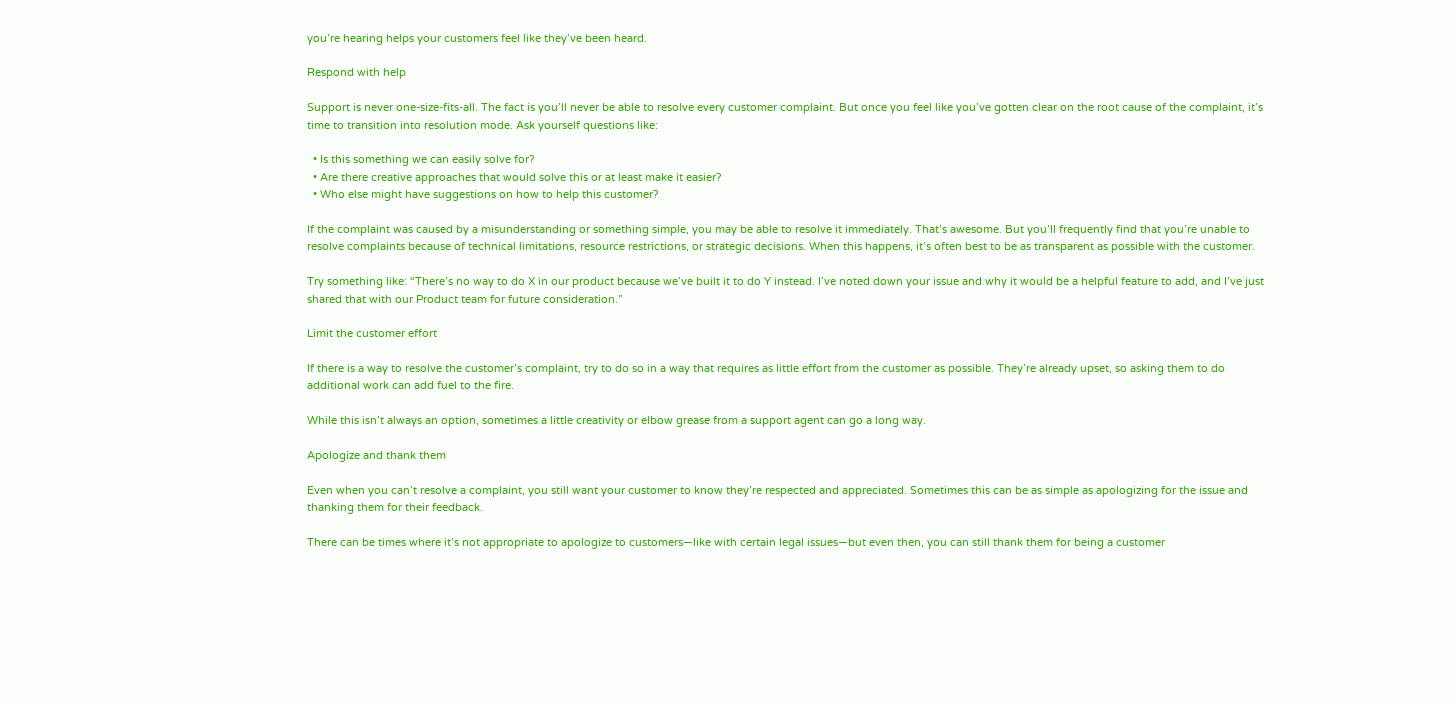you’re hearing helps your customers feel like they’ve been heard.

Respond with help

Support is never one-size-fits-all. The fact is you’ll never be able to resolve every customer complaint. But once you feel like you’ve gotten clear on the root cause of the complaint, it’s time to transition into resolution mode. Ask yourself questions like:

  • Is this something we can easily solve for?
  • Are there creative approaches that would solve this or at least make it easier?
  • Who else might have suggestions on how to help this customer?

If the complaint was caused by a misunderstanding or something simple, you may be able to resolve it immediately. That’s awesome. But you’ll frequently find that you’re unable to resolve complaints because of technical limitations, resource restrictions, or strategic decisions. When this happens, it’s often best to be as transparent as possible with the customer.

Try something like: “There’s no way to do X in our product because we’ve built it to do Y instead. I’ve noted down your issue and why it would be a helpful feature to add, and I’ve just shared that with our Product team for future consideration.”

Limit the customer effort

If there is a way to resolve the customer’s complaint, try to do so in a way that requires as little effort from the customer as possible. They’re already upset, so asking them to do additional work can add fuel to the fire.

While this isn’t always an option, sometimes a little creativity or elbow grease from a support agent can go a long way.

Apologize and thank them

Even when you can’t resolve a complaint, you still want your customer to know they’re respected and appreciated. Sometimes this can be as simple as apologizing for the issue and thanking them for their feedback.

There can be times where it’s not appropriate to apologize to customers—like with certain legal issues—but even then, you can still thank them for being a customer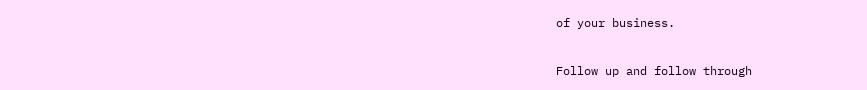of your business.

Follow up and follow through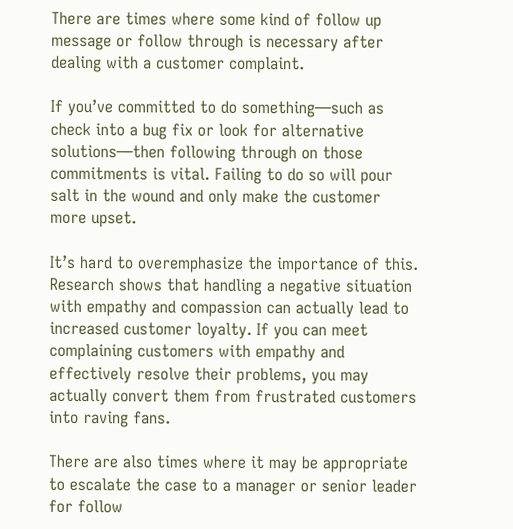There are times where some kind of follow up message or follow through is necessary after dealing with a customer complaint.

If you’ve committed to do something—such as check into a bug fix or look for alternative solutions—then following through on those commitments is vital. Failing to do so will pour salt in the wound and only make the customer more upset.

It’s hard to overemphasize the importance of this. Research shows that handling a negative situation with empathy and compassion can actually lead to increased customer loyalty. If you can meet complaining customers with empathy and effectively resolve their problems, you may actually convert them from frustrated customers into raving fans.

There are also times where it may be appropriate to escalate the case to a manager or senior leader for follow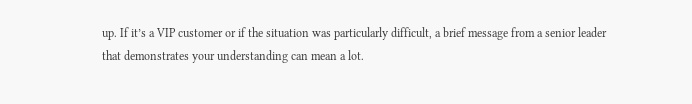up. If it’s a VIP customer or if the situation was particularly difficult, a brief message from a senior leader that demonstrates your understanding can mean a lot.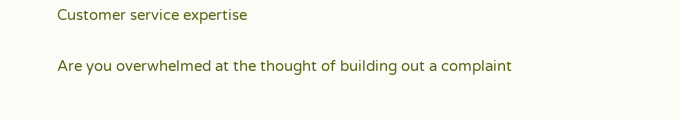Customer service expertise

Are you overwhelmed at the thought of building out a complaint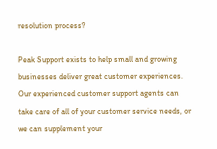resolution process?

Peak Support exists to help small and growing businesses deliver great customer experiences. Our experienced customer support agents can take care of all of your customer service needs, or we can supplement your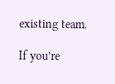existing team.

If you’re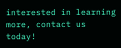interested in learning more, contact us today!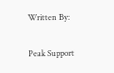Written By:

Peak Support